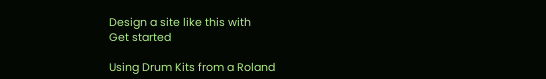Design a site like this with
Get started

Using Drum Kits from a Roland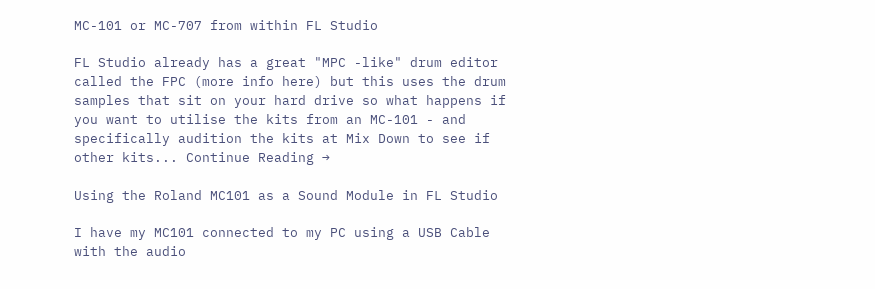MC-101 or MC-707 from within FL Studio

FL Studio already has a great "MPC -like" drum editor called the FPC (more info here) but this uses the drum samples that sit on your hard drive so what happens if you want to utilise the kits from an MC-101 - and specifically audition the kits at Mix Down to see if other kits... Continue Reading →

Using the Roland MC101 as a Sound Module in FL Studio

I have my MC101 connected to my PC using a USB Cable with the audio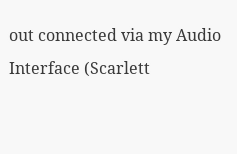out connected via my Audio Interface (Scarlett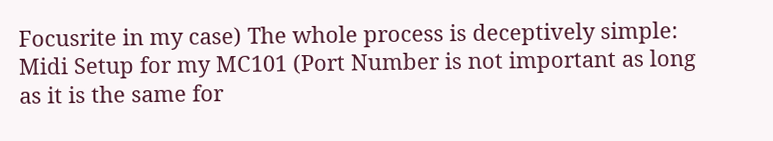Focusrite in my case) The whole process is deceptively simple: Midi Setup for my MC101 (Port Number is not important as long as it is the same for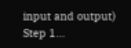input and output) Step 1...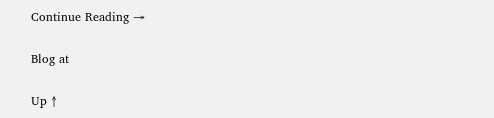Continue Reading →

Blog at

Up ↑